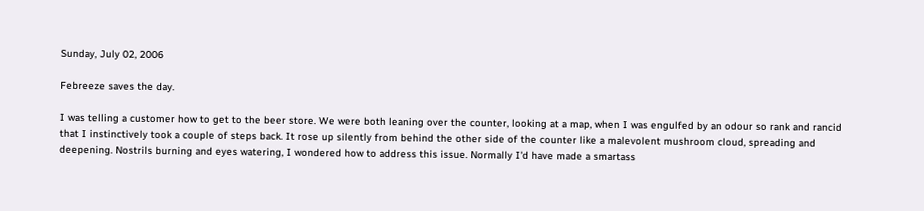Sunday, July 02, 2006

Febreeze saves the day.

I was telling a customer how to get to the beer store. We were both leaning over the counter, looking at a map, when I was engulfed by an odour so rank and rancid that I instinctively took a couple of steps back. It rose up silently from behind the other side of the counter like a malevolent mushroom cloud, spreading and deepening. Nostrils burning and eyes watering, I wondered how to address this issue. Normally I'd have made a smartass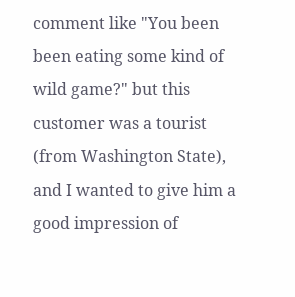comment like "You been been eating some kind of wild game?" but this customer was a tourist (from Washington State), and I wanted to give him a good impression of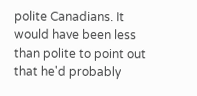polite Canadians. It would have been less than polite to point out that he'd probably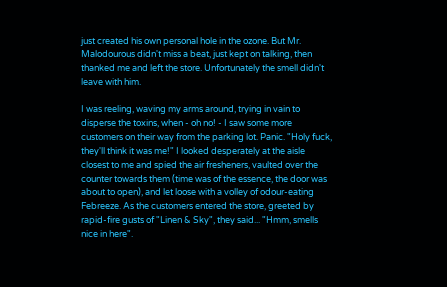just created his own personal hole in the ozone. But Mr. Malodourous didn't miss a beat, just kept on talking, then thanked me and left the store. Unfortunately the smell didn't leave with him.

I was reeling, waving my arms around, trying in vain to disperse the toxins, when - oh no! - I saw some more customers on their way from the parking lot. Panic. "Holy fuck, they'll think it was me!" I looked desperately at the aisle closest to me and spied the air fresheners, vaulted over the counter towards them (time was of the essence, the door was about to open), and let loose with a volley of odour-eating Febreeze. As the customers entered the store, greeted by rapid-fire gusts of "Linen & Sky", they said... "Hmm, smells nice in here".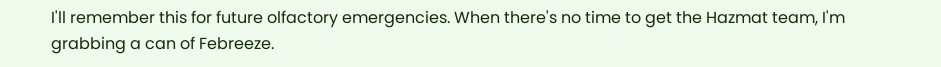I'll remember this for future olfactory emergencies. When there's no time to get the Hazmat team, I'm grabbing a can of Febreeze.